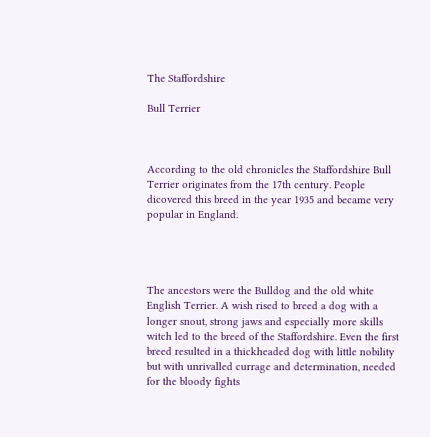The Staffordshire

Bull Terrier



According to the old chronicles the Staffordshire Bull Terrier originates from the 17th century. People dicovered this breed in the year 1935 and became very popular in England.




The ancestors were the Bulldog and the old white English Terrier. A wish rised to breed a dog with a longer snout, strong jaws and especially more skills witch led to the breed of the Staffordshire. Even the first breed resulted in a thickheaded dog with little nobility but with unrivalled currage and determination, needed for the bloody fights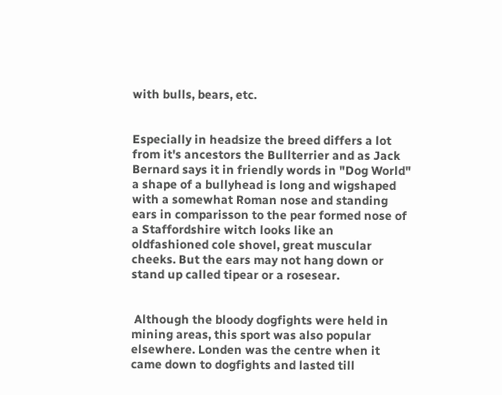with bulls, bears, etc.


Especially in headsize the breed differs a lot from it's ancestors the Bullterrier and as Jack Bernard says it in friendly words in "Dog World" a shape of a bullyhead is long and wigshaped with a somewhat Roman nose and standing ears in comparisson to the pear formed nose of a Staffordshire witch looks like an oldfashioned cole shovel, great muscular cheeks. But the ears may not hang down or stand up called tipear or a rosesear.


 Although the bloody dogfights were held in mining areas, this sport was also popular elsewhere. Londen was the centre when it came down to dogfights and lasted till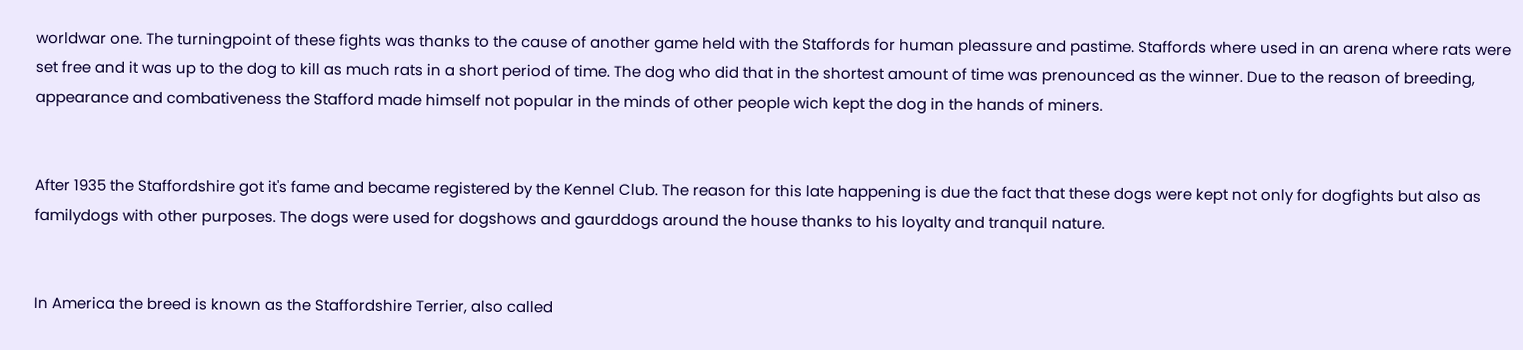worldwar one. The turningpoint of these fights was thanks to the cause of another game held with the Staffords for human pleassure and pastime. Staffords where used in an arena where rats were set free and it was up to the dog to kill as much rats in a short period of time. The dog who did that in the shortest amount of time was prenounced as the winner. Due to the reason of breeding, appearance and combativeness the Stafford made himself not popular in the minds of other people wich kept the dog in the hands of miners.


After 1935 the Staffordshire got it's fame and became registered by the Kennel Club. The reason for this late happening is due the fact that these dogs were kept not only for dogfights but also as familydogs with other purposes. The dogs were used for dogshows and gaurddogs around the house thanks to his loyalty and tranquil nature.


In America the breed is known as the Staffordshire Terrier, also called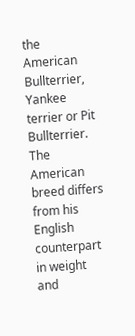the American Bullterrier, Yankee terrier or Pit Bullterrier. The American breed differs from his English counterpart in weight and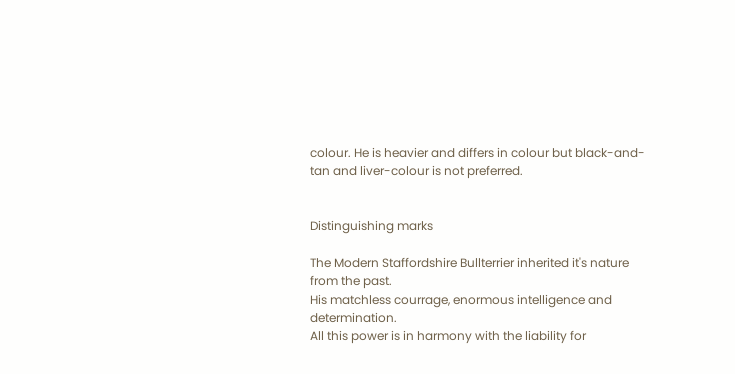colour. He is heavier and differs in colour but black-and-tan and liver-colour is not preferred.


Distinguishing marks

The Modern Staffordshire Bullterrier inherited it's nature from the past.
His matchless courrage, enormous intelligence and determination.
All this power is in harmony with the liability for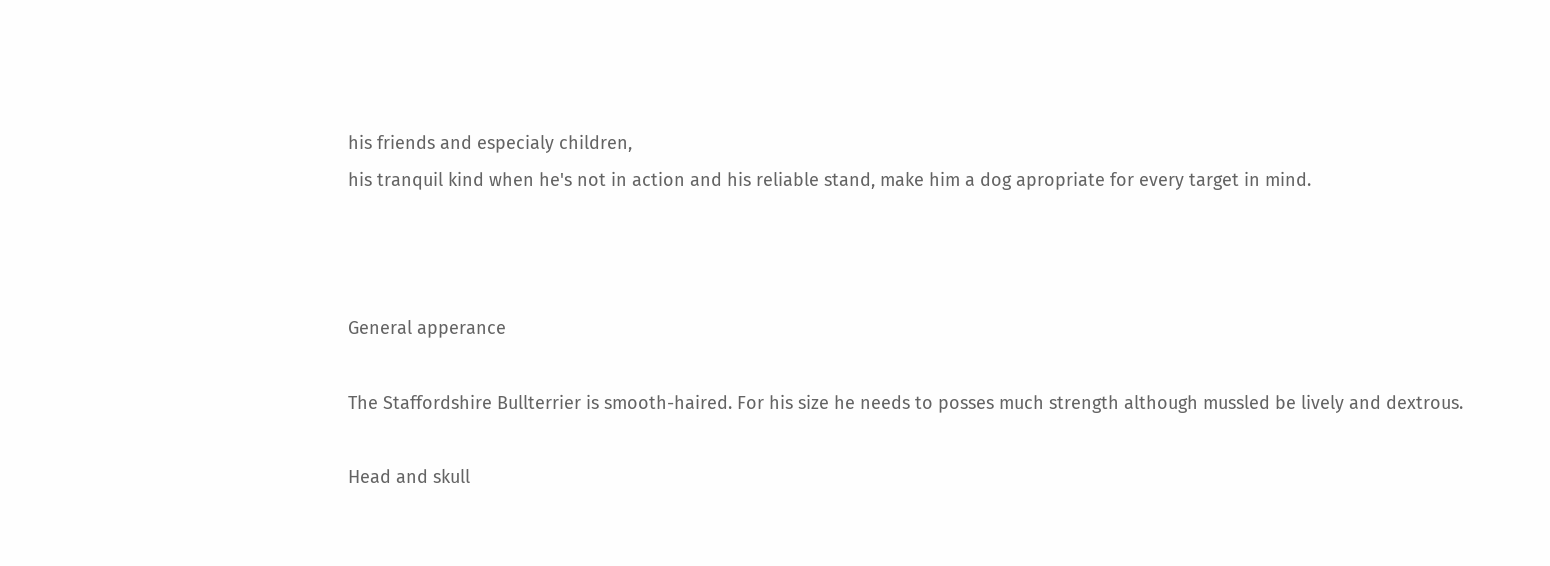his friends and especialy children,
his tranquil kind when he's not in action and his reliable stand, make him a dog apropriate for every target in mind.



General apperance

The Staffordshire Bullterrier is smooth-haired. For his size he needs to posses much strength although mussled be lively and dextrous.

Head and skull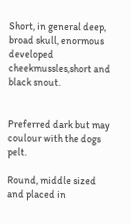Short, in general deep, broad skull, enormous developed cheekmussles,short and black snout.


Preferred dark but may coulour with the dogs pelt.

Round, middle sized and placed in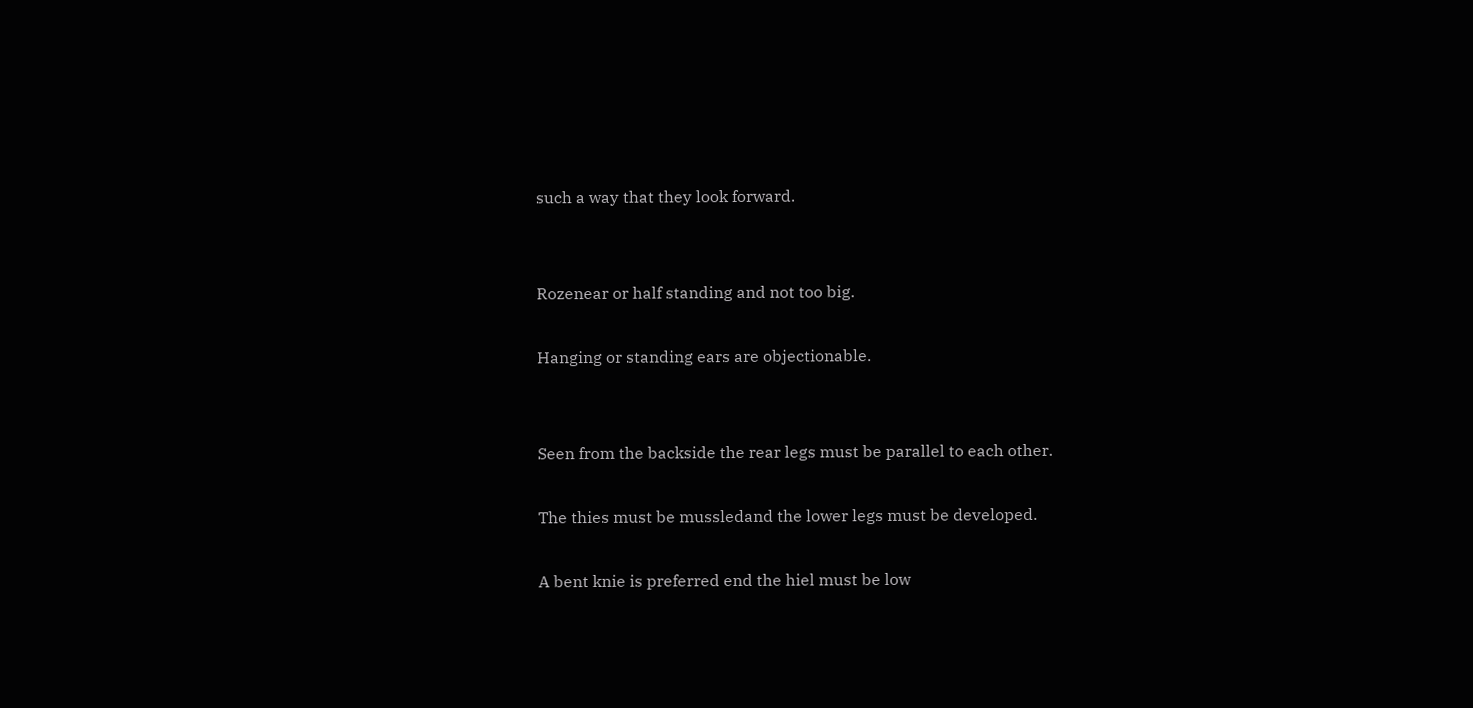such a way that they look forward.


Rozenear or half standing and not too big.

Hanging or standing ears are objectionable.


Seen from the backside the rear legs must be parallel to each other.

The thies must be mussledand the lower legs must be developed.

A bent knie is preferred end the hiel must be low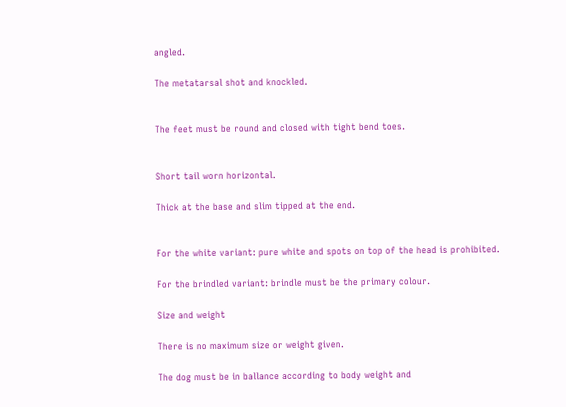angled.

The metatarsal shot and knockled.


The feet must be round and closed with tight bend toes.


Short tail worn horizontal.

Thick at the base and slim tipped at the end.


For the white variant: pure white and spots on top of the head is prohibited.

For the brindled variant: brindle must be the primary colour.

Size and weight

There is no maximum size or weight given.

The dog must be in ballance according to body weight and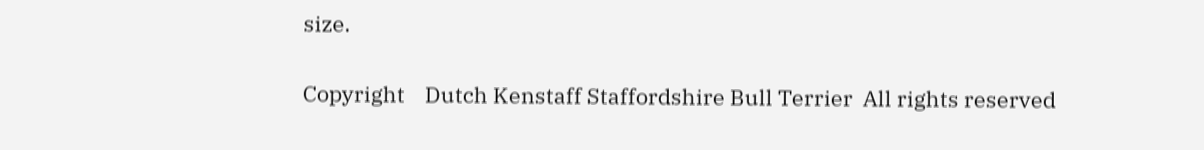size.

Copyright    Dutch Kenstaff Staffordshire Bull Terrier  All rights reserved